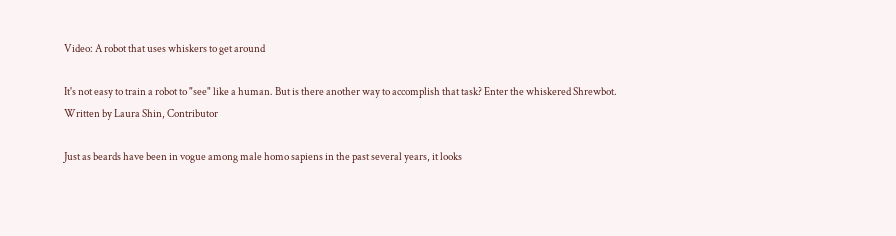Video: A robot that uses whiskers to get around

It's not easy to train a robot to "see" like a human. But is there another way to accomplish that task? Enter the whiskered Shrewbot.
Written by Laura Shin, Contributor

Just as beards have been in vogue among male homo sapiens in the past several years, it looks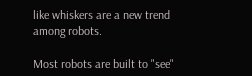like whiskers are a new trend among robots.

Most robots are built to "see"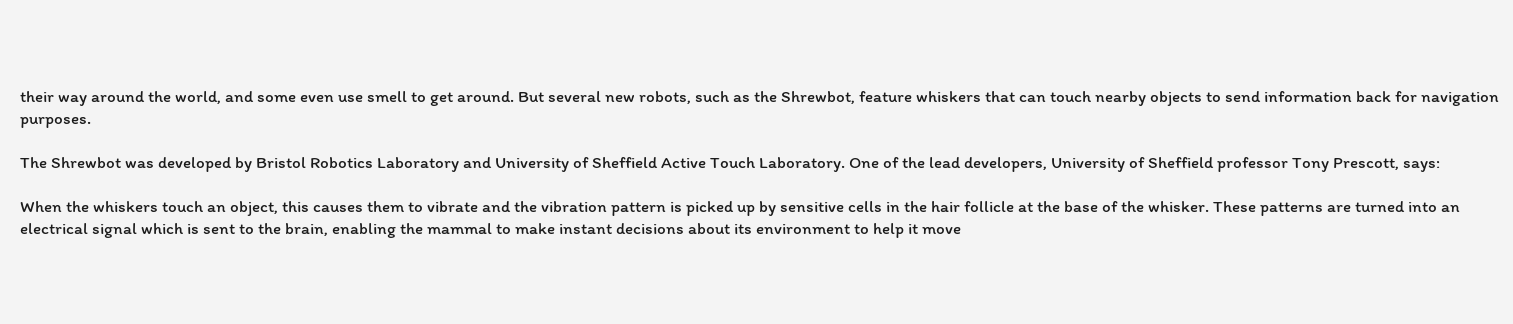their way around the world, and some even use smell to get around. But several new robots, such as the Shrewbot, feature whiskers that can touch nearby objects to send information back for navigation purposes.

The Shrewbot was developed by Bristol Robotics Laboratory and University of Sheffield Active Touch Laboratory. One of the lead developers, University of Sheffield professor Tony Prescott, says:

When the whiskers touch an object, this causes them to vibrate and the vibration pattern is picked up by sensitive cells in the hair follicle at the base of the whisker. These patterns are turned into an electrical signal which is sent to the brain, enabling the mammal to make instant decisions about its environment to help it move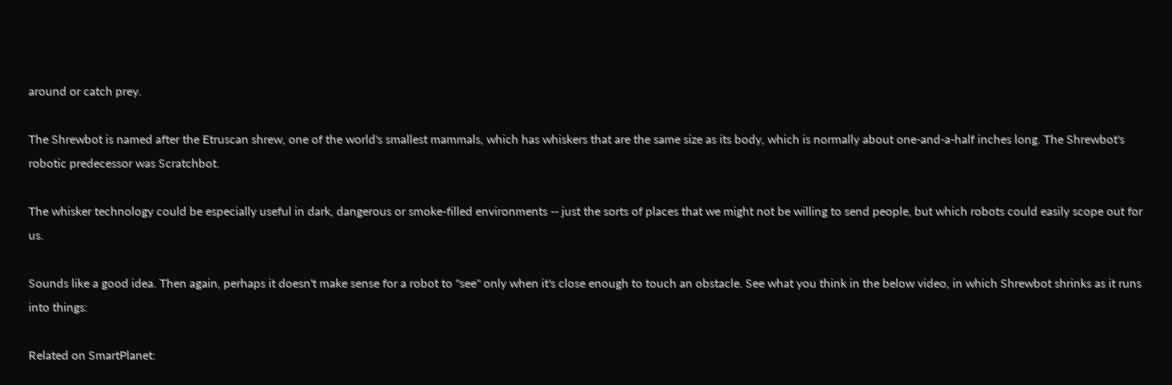around or catch prey.

The Shrewbot is named after the Etruscan shrew, one of the world's smallest mammals, which has whiskers that are the same size as its body, which is normally about one-and-a-half inches long. The Shrewbot's robotic predecessor was Scratchbot.

The whisker technology could be especially useful in dark, dangerous or smoke-filled environments -- just the sorts of places that we might not be willing to send people, but which robots could easily scope out for us.

Sounds like a good idea. Then again, perhaps it doesn't make sense for a robot to "see" only when it's close enough to touch an obstacle. See what you think in the below video, in which Shrewbot shrinks as it runs into things:

Related on SmartPlanet: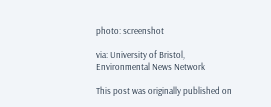photo: screenshot

via: University of Bristol, Environmental News Network

This post was originally published on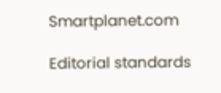Smartplanet.com

Editorial standards